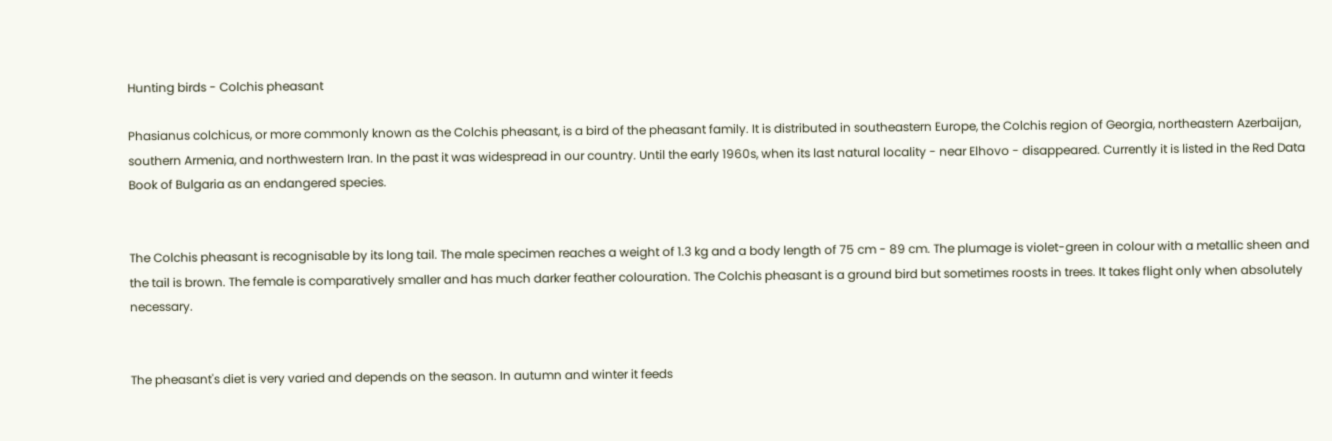Hunting birds - Colchis pheasant

Phasianus colchicus, or more commonly known as the Colchis pheasant, is a bird of the pheasant family. It is distributed in southeastern Europe, the Colchis region of Georgia, northeastern Azerbaijan, southern Armenia, and northwestern Iran. In the past it was widespread in our country. Until the early 1960s, when its last natural locality - near Elhovo - disappeared. Currently it is listed in the Red Data Book of Bulgaria as an endangered species.


The Colchis pheasant is recognisable by its long tail. The male specimen reaches a weight of 1.3 kg and a body length of 75 cm - 89 cm. The plumage is violet-green in colour with a metallic sheen and the tail is brown. The female is comparatively smaller and has much darker feather colouration. The Colchis pheasant is a ground bird but sometimes roosts in trees. It takes flight only when absolutely necessary.


The pheasant's diet is very varied and depends on the season. In autumn and winter it feeds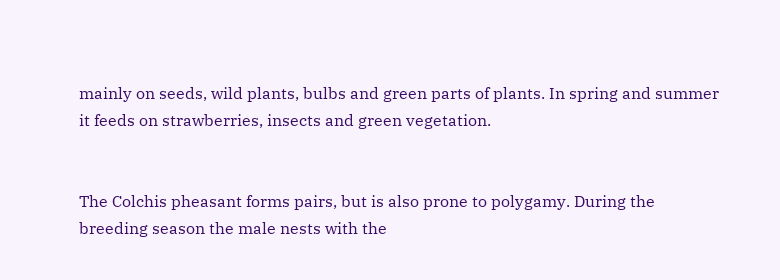mainly on seeds, wild plants, bulbs and green parts of plants. In spring and summer it feeds on strawberries, insects and green vegetation.


The Colchis pheasant forms pairs, but is also prone to polygamy. During the breeding season the male nests with the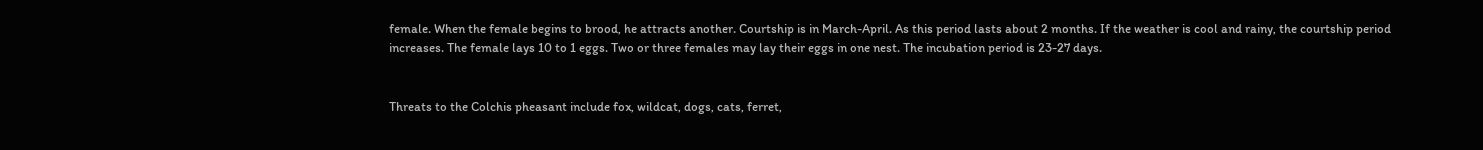female. When the female begins to brood, he attracts another. Courtship is in March-April. As this period lasts about 2 months. If the weather is cool and rainy, the courtship period increases. The female lays 10 to 1 eggs. Two or three females may lay their eggs in one nest. The incubation period is 23-27 days.


Threats to the Colchis pheasant include fox, wildcat, dogs, cats, ferret,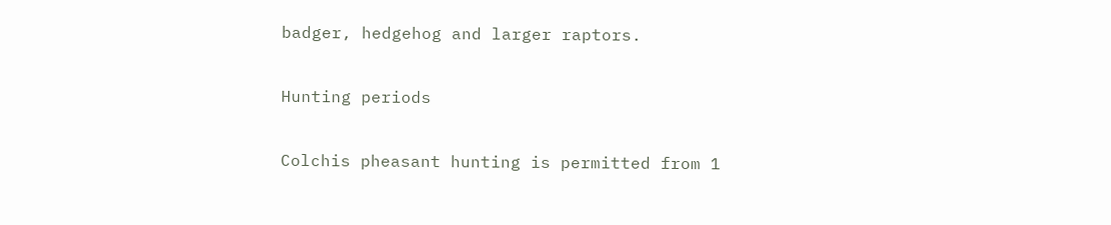badger, hedgehog and larger raptors.

Hunting periods

Colchis pheasant hunting is permitted from 1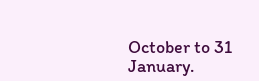October to 31 January.